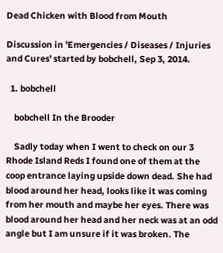Dead Chicken with Blood from Mouth

Discussion in 'Emergencies / Diseases / Injuries and Cures' started by bobchell, Sep 3, 2014.

  1. bobchell

    bobchell In the Brooder

    Sadly today when I went to check on our 3 Rhode Island Reds I found one of them at the coop entrance laying upside down dead. She had blood around her head, looks like it was coming from her mouth and maybe her eyes. There was blood around her head and her neck was at an odd angle but I am unsure if it was broken. The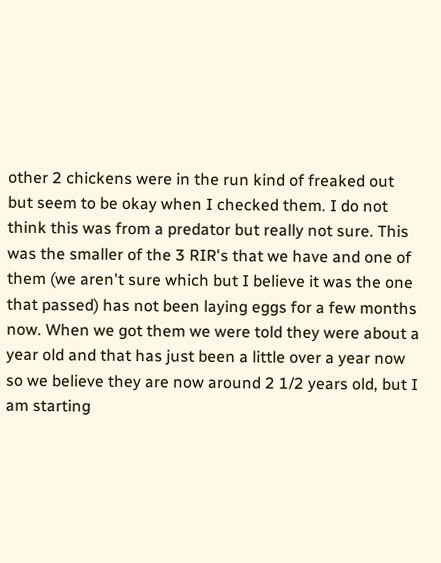other 2 chickens were in the run kind of freaked out but seem to be okay when I checked them. I do not think this was from a predator but really not sure. This was the smaller of the 3 RIR's that we have and one of them (we aren't sure which but I believe it was the one that passed) has not been laying eggs for a few months now. When we got them we were told they were about a year old and that has just been a little over a year now so we believe they are now around 2 1/2 years old, but I am starting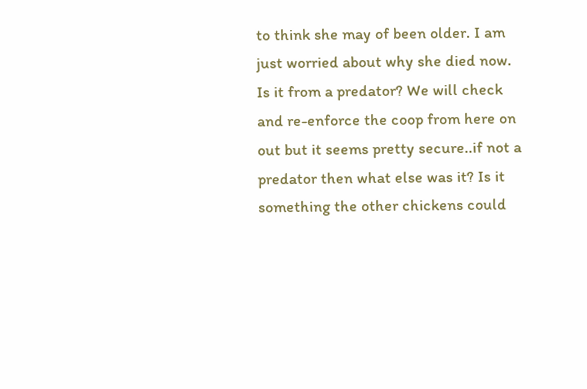to think she may of been older. I am just worried about why she died now. Is it from a predator? We will check and re-enforce the coop from here on out but it seems pretty secure..if not a predator then what else was it? Is it something the other chickens could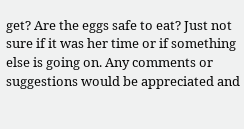get? Are the eggs safe to eat? Just not sure if it was her time or if something else is going on. Any comments or suggestions would be appreciated and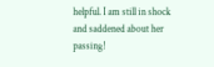helpful. I am still in shock and saddened about her passing!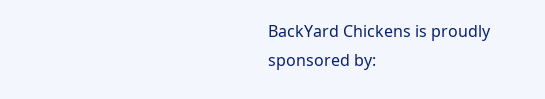BackYard Chickens is proudly sponsored by: